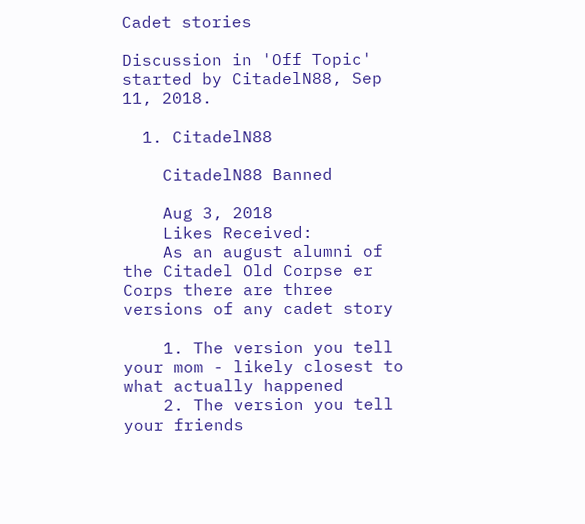Cadet stories

Discussion in 'Off Topic' started by CitadelN88, Sep 11, 2018.

  1. CitadelN88

    CitadelN88 Banned

    Aug 3, 2018
    Likes Received:
    As an august alumni of the Citadel Old Corpse er Corps there are three versions of any cadet story

    1. The version you tell your mom - likely closest to what actually happened
    2. The version you tell your friends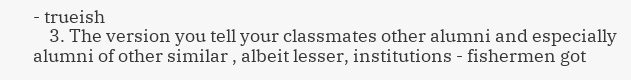- trueish
    3. The version you tell your classmates other alumni and especially alumni of other similar , albeit lesser, institutions - fishermen got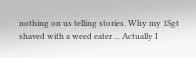nothing on us telling stories. Why my 1Sgt shaved with a weed eater ... Actually I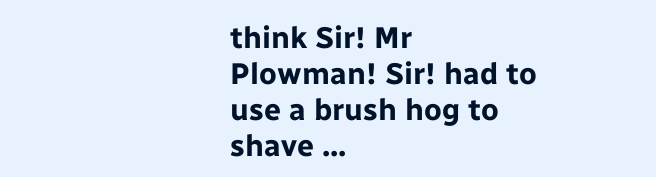think Sir! Mr Plowman! Sir! had to use a brush hog to shave ...